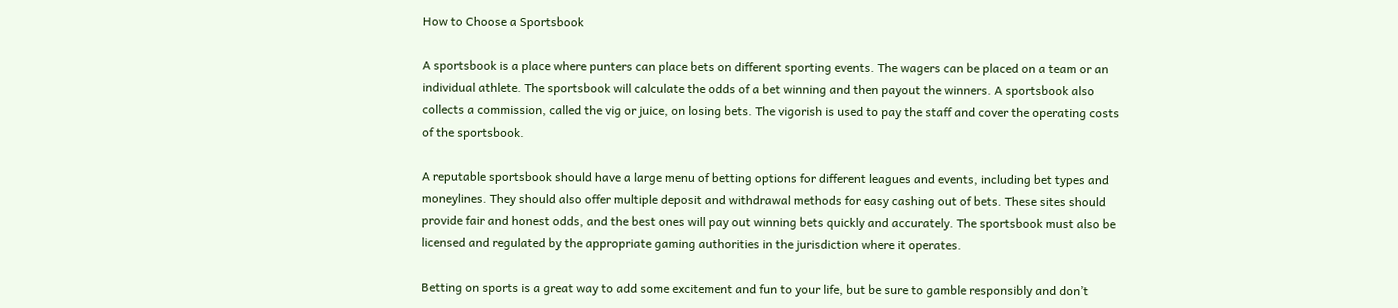How to Choose a Sportsbook

A sportsbook is a place where punters can place bets on different sporting events. The wagers can be placed on a team or an individual athlete. The sportsbook will calculate the odds of a bet winning and then payout the winners. A sportsbook also collects a commission, called the vig or juice, on losing bets. The vigorish is used to pay the staff and cover the operating costs of the sportsbook.

A reputable sportsbook should have a large menu of betting options for different leagues and events, including bet types and moneylines. They should also offer multiple deposit and withdrawal methods for easy cashing out of bets. These sites should provide fair and honest odds, and the best ones will pay out winning bets quickly and accurately. The sportsbook must also be licensed and regulated by the appropriate gaming authorities in the jurisdiction where it operates.

Betting on sports is a great way to add some excitement and fun to your life, but be sure to gamble responsibly and don’t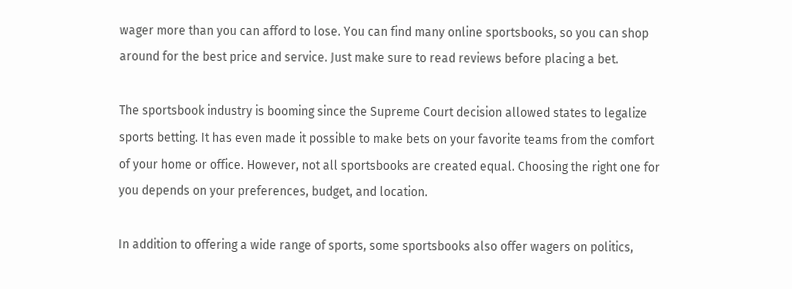wager more than you can afford to lose. You can find many online sportsbooks, so you can shop around for the best price and service. Just make sure to read reviews before placing a bet.

The sportsbook industry is booming since the Supreme Court decision allowed states to legalize sports betting. It has even made it possible to make bets on your favorite teams from the comfort of your home or office. However, not all sportsbooks are created equal. Choosing the right one for you depends on your preferences, budget, and location.

In addition to offering a wide range of sports, some sportsbooks also offer wagers on politics,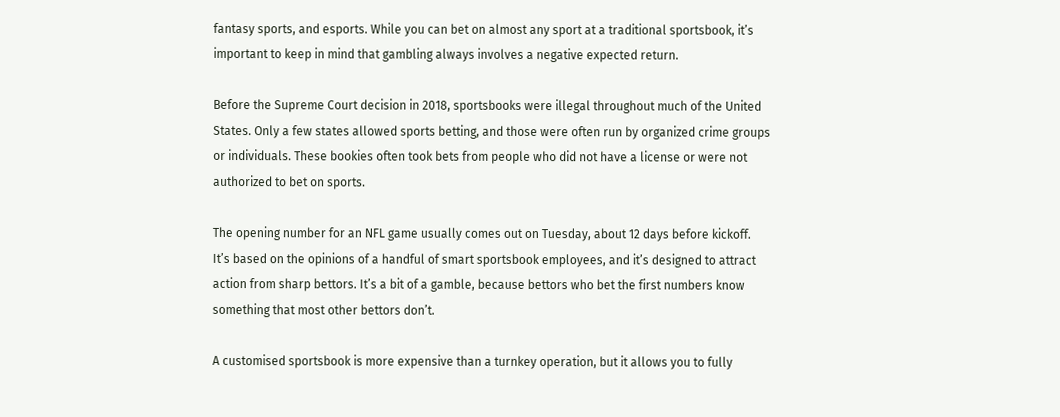fantasy sports, and esports. While you can bet on almost any sport at a traditional sportsbook, it’s important to keep in mind that gambling always involves a negative expected return.

Before the Supreme Court decision in 2018, sportsbooks were illegal throughout much of the United States. Only a few states allowed sports betting, and those were often run by organized crime groups or individuals. These bookies often took bets from people who did not have a license or were not authorized to bet on sports.

The opening number for an NFL game usually comes out on Tuesday, about 12 days before kickoff. It’s based on the opinions of a handful of smart sportsbook employees, and it’s designed to attract action from sharp bettors. It’s a bit of a gamble, because bettors who bet the first numbers know something that most other bettors don’t.

A customised sportsbook is more expensive than a turnkey operation, but it allows you to fully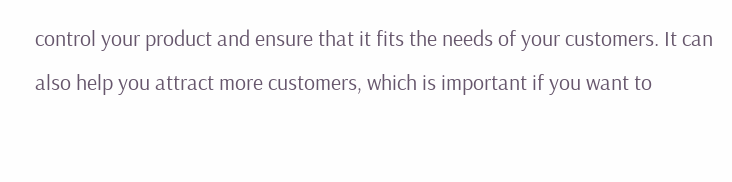control your product and ensure that it fits the needs of your customers. It can also help you attract more customers, which is important if you want to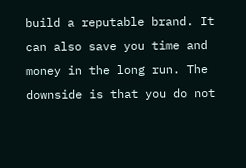build a reputable brand. It can also save you time and money in the long run. The downside is that you do not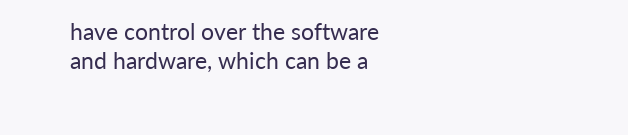have control over the software and hardware, which can be a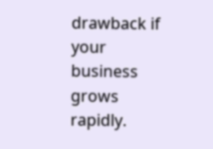drawback if your business grows rapidly.